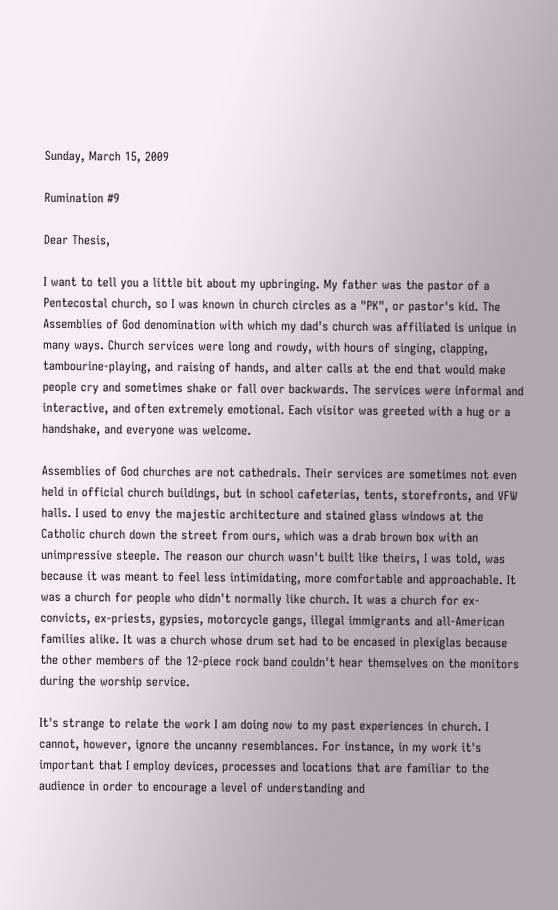Sunday, March 15, 2009

Rumination #9

Dear Thesis,

I want to tell you a little bit about my upbringing. My father was the pastor of a Pentecostal church, so I was known in church circles as a "PK", or pastor's kid. The Assemblies of God denomination with which my dad's church was affiliated is unique in many ways. Church services were long and rowdy, with hours of singing, clapping, tambourine-playing, and raising of hands, and alter calls at the end that would make people cry and sometimes shake or fall over backwards. The services were informal and interactive, and often extremely emotional. Each visitor was greeted with a hug or a handshake, and everyone was welcome.

Assemblies of God churches are not cathedrals. Their services are sometimes not even held in official church buildings, but in school cafeterias, tents, storefronts, and VFW halls. I used to envy the majestic architecture and stained glass windows at the Catholic church down the street from ours, which was a drab brown box with an unimpressive steeple. The reason our church wasn't built like theirs, I was told, was because it was meant to feel less intimidating, more comfortable and approachable. It was a church for people who didn't normally like church. It was a church for ex-convicts, ex-priests, gypsies, motorcycle gangs, illegal immigrants and all-American families alike. It was a church whose drum set had to be encased in plexiglas because the other members of the 12-piece rock band couldn't hear themselves on the monitors during the worship service.

It's strange to relate the work I am doing now to my past experiences in church. I cannot, however, ignore the uncanny resemblances. For instance, in my work it's important that I employ devices, processes and locations that are familiar to the audience in order to encourage a level of understanding and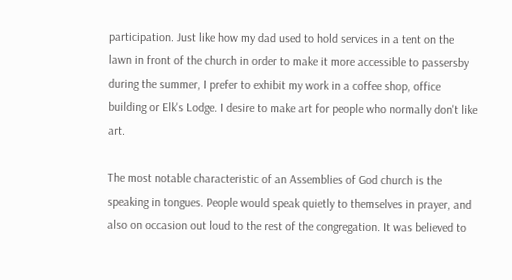participation. Just like how my dad used to hold services in a tent on the lawn in front of the church in order to make it more accessible to passersby during the summer, I prefer to exhibit my work in a coffee shop, office building or Elk's Lodge. I desire to make art for people who normally don't like art.

The most notable characteristic of an Assemblies of God church is the speaking in tongues. People would speak quietly to themselves in prayer, and also on occasion out loud to the rest of the congregation. It was believed to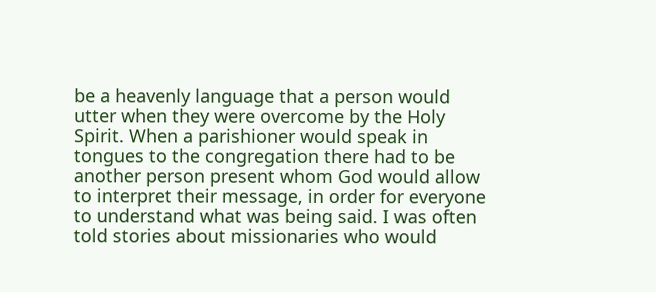be a heavenly language that a person would utter when they were overcome by the Holy Spirit. When a parishioner would speak in tongues to the congregation there had to be another person present whom God would allow to interpret their message, in order for everyone to understand what was being said. I was often told stories about missionaries who would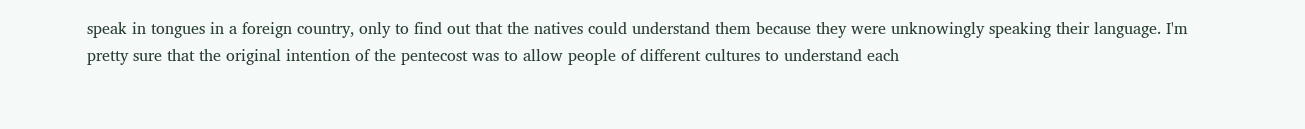speak in tongues in a foreign country, only to find out that the natives could understand them because they were unknowingly speaking their language. I'm pretty sure that the original intention of the pentecost was to allow people of different cultures to understand each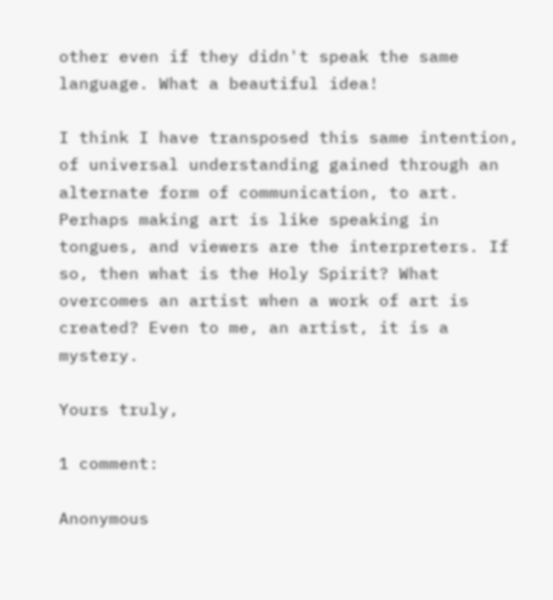other even if they didn't speak the same language. What a beautiful idea!

I think I have transposed this same intention, of universal understanding gained through an alternate form of communication, to art. Perhaps making art is like speaking in tongues, and viewers are the interpreters. If so, then what is the Holy Spirit? What overcomes an artist when a work of art is created? Even to me, an artist, it is a mystery.

Yours truly,

1 comment:

Anonymous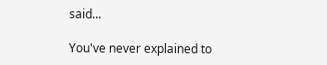said...

You've never explained to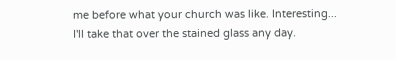me before what your church was like. Interesting... I'll take that over the stained glass any day.